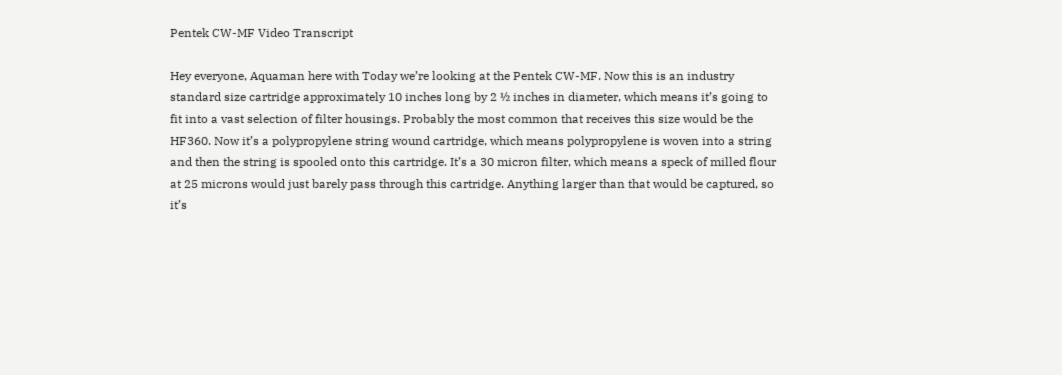Pentek CW-MF Video Transcript

Hey everyone, Aquaman here with Today we’re looking at the Pentek CW-MF. Now this is an industry standard size cartridge approximately 10 inches long by 2 ½ inches in diameter, which means it’s going to fit into a vast selection of filter housings. Probably the most common that receives this size would be the HF360. Now it’s a polypropylene string wound cartridge, which means polypropylene is woven into a string and then the string is spooled onto this cartridge. It’s a 30 micron filter, which means a speck of milled flour at 25 microns would just barely pass through this cartridge. Anything larger than that would be captured, so it’s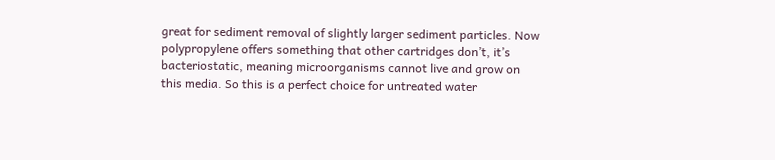great for sediment removal of slightly larger sediment particles. Now polypropylene offers something that other cartridges don’t, it’s bacteriostatic, meaning microorganisms cannot live and grow on this media. So this is a perfect choice for untreated water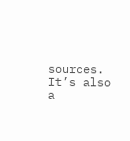sources. It’s also a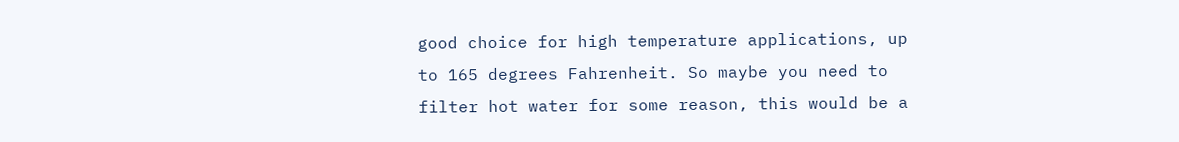good choice for high temperature applications, up to 165 degrees Fahrenheit. So maybe you need to filter hot water for some reason, this would be a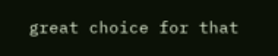great choice for that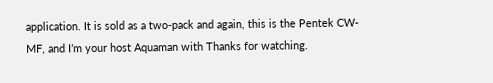application. It is sold as a two-pack and again, this is the Pentek CW-MF, and I’m your host Aquaman with Thanks for watching.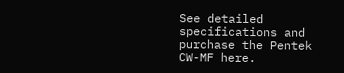See detailed specifications and purchase the Pentek CW-MF here.